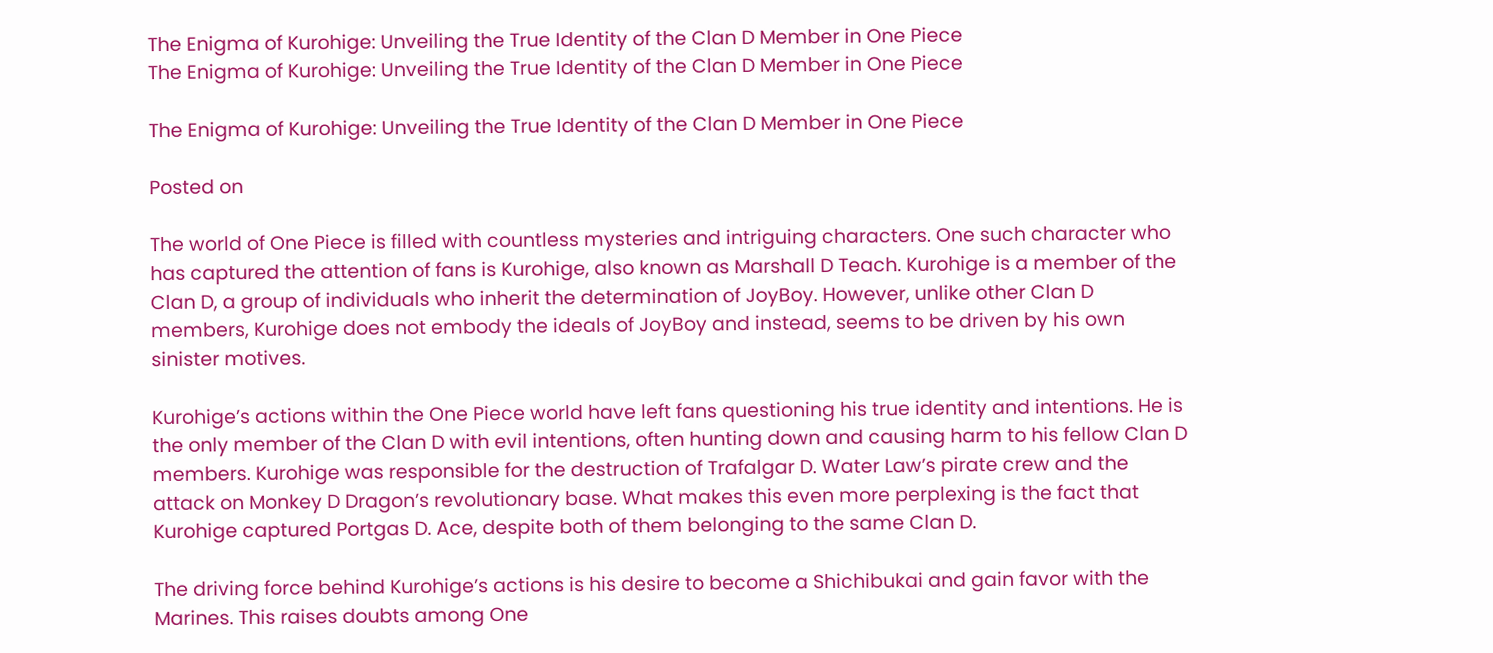The Enigma of Kurohige: Unveiling the True Identity of the Clan D Member in One Piece
The Enigma of Kurohige: Unveiling the True Identity of the Clan D Member in One Piece

The Enigma of Kurohige: Unveiling the True Identity of the Clan D Member in One Piece

Posted on

The world of One Piece is filled with countless mysteries and intriguing characters. One such character who has captured the attention of fans is Kurohige, also known as Marshall D Teach. Kurohige is a member of the Clan D, a group of individuals who inherit the determination of JoyBoy. However, unlike other Clan D members, Kurohige does not embody the ideals of JoyBoy and instead, seems to be driven by his own sinister motives.

Kurohige’s actions within the One Piece world have left fans questioning his true identity and intentions. He is the only member of the Clan D with evil intentions, often hunting down and causing harm to his fellow Clan D members. Kurohige was responsible for the destruction of Trafalgar D. Water Law’s pirate crew and the attack on Monkey D Dragon’s revolutionary base. What makes this even more perplexing is the fact that Kurohige captured Portgas D. Ace, despite both of them belonging to the same Clan D.

The driving force behind Kurohige’s actions is his desire to become a Shichibukai and gain favor with the Marines. This raises doubts among One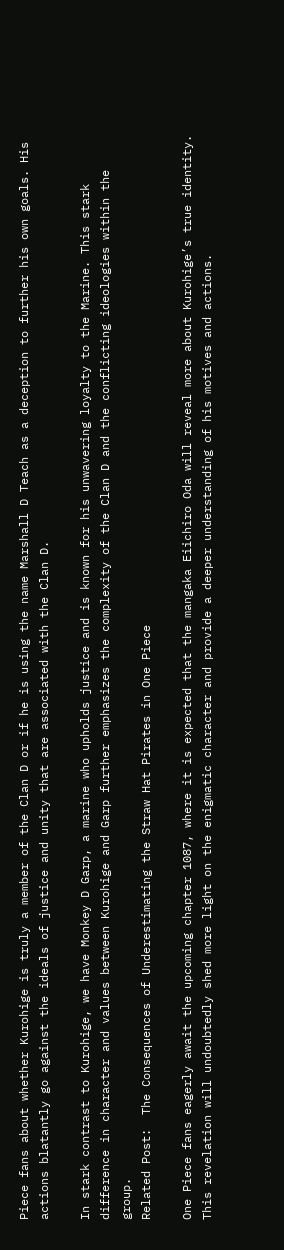Piece fans about whether Kurohige is truly a member of the Clan D or if he is using the name Marshall D Teach as a deception to further his own goals. His actions blatantly go against the ideals of justice and unity that are associated with the Clan D.

In stark contrast to Kurohige, we have Monkey D Garp, a marine who upholds justice and is known for his unwavering loyalty to the Marine. This stark difference in character and values between Kurohige and Garp further emphasizes the complexity of the Clan D and the conflicting ideologies within the group.
Related Post:  The Consequences of Underestimating the Straw Hat Pirates in One Piece

One Piece fans eagerly await the upcoming chapter 1087, where it is expected that the mangaka Eiichiro Oda will reveal more about Kurohige’s true identity. This revelation will undoubtedly shed more light on the enigmatic character and provide a deeper understanding of his motives and actions.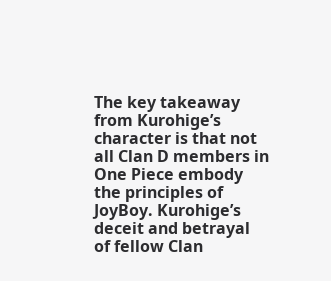The key takeaway from Kurohige’s character is that not all Clan D members in One Piece embody the principles of JoyBoy. Kurohige’s deceit and betrayal of fellow Clan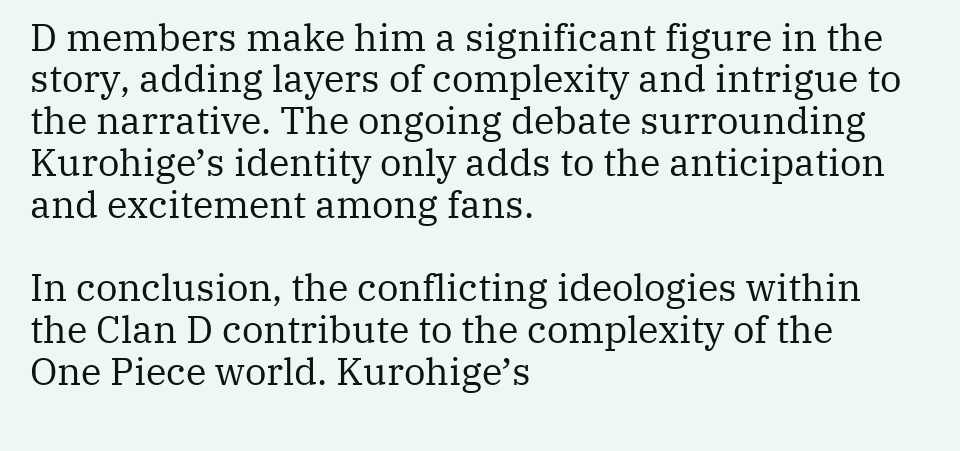D members make him a significant figure in the story, adding layers of complexity and intrigue to the narrative. The ongoing debate surrounding Kurohige’s identity only adds to the anticipation and excitement among fans.

In conclusion, the conflicting ideologies within the Clan D contribute to the complexity of the One Piece world. Kurohige’s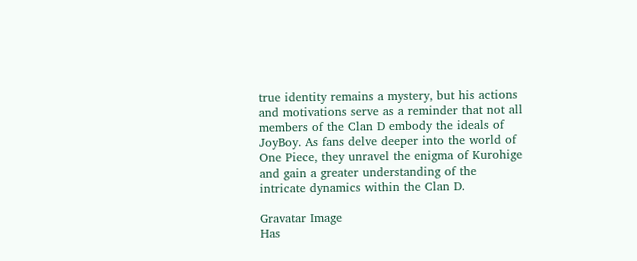true identity remains a mystery, but his actions and motivations serve as a reminder that not all members of the Clan D embody the ideals of JoyBoy. As fans delve deeper into the world of One Piece, they unravel the enigma of Kurohige and gain a greater understanding of the intricate dynamics within the Clan D.

Gravatar Image
Has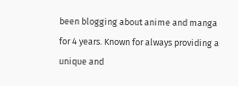been blogging about anime and manga for 4 years. Known for always providing a unique and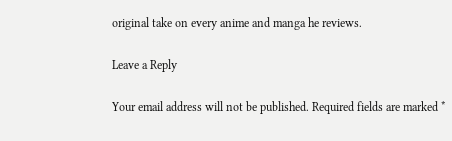original take on every anime and manga he reviews.

Leave a Reply

Your email address will not be published. Required fields are marked *